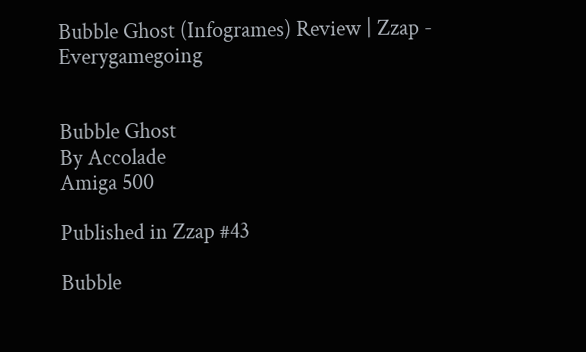Bubble Ghost (Infogrames) Review | Zzap - Everygamegoing


Bubble Ghost
By Accolade
Amiga 500

Published in Zzap #43

Bubble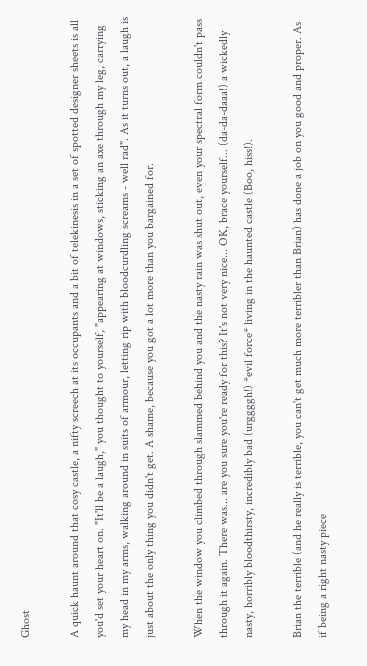Ghost

A quick haunt around that cosy castle, a nifty screech at its occupants and a bit of telekinesis in a set of spotted designer sheets is all you'd set your heart on. "It'll be a laugh," you thought to yourself, "appearing at windows, sticking an axe through my leg, carrying my head in my arms, walking around in suits of armour, letting rip with bloodcurdling screams - well rad". As it turns out, a laugh is just about the only thing you didn't get. A shame, because you got a lot more than you bargained for.

When the window you climbed through slammed behind you and the nasty rain was shut out, even your spectral form couldn't pass through it again. There was... are you sure you're ready for this? It's not very nice... OK, brace yourself... (da-da-daaa!) a wickedly nasty, horribly bloodthirsty, incredibly bad (urggggh!) *evil force* living in the haunted castle (Boo, hiss!).

Brian the terrible (and he really is terrible, you can't get much more terribler than Brian) has done a job on you good and proper. As if being a right nasty piece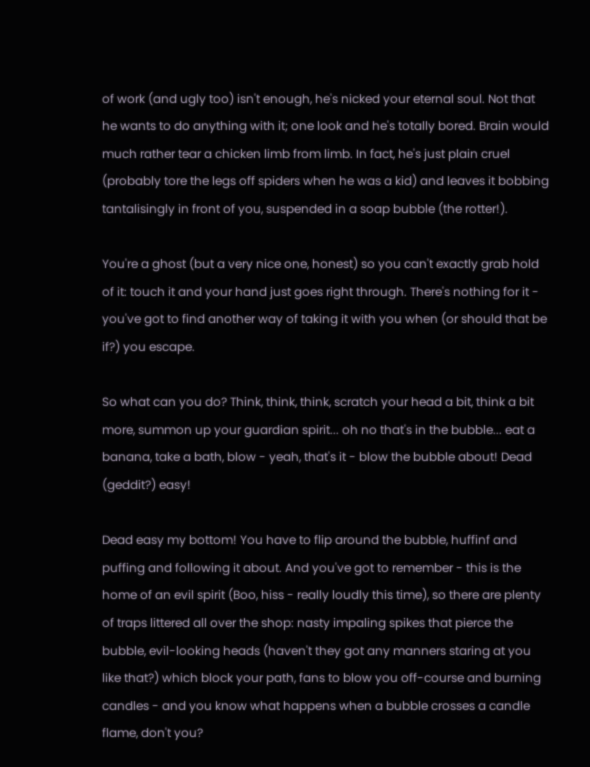of work (and ugly too) isn't enough, he's nicked your eternal soul. Not that he wants to do anything with it; one look and he's totally bored. Brain would much rather tear a chicken limb from limb. In fact, he's just plain cruel (probably tore the legs off spiders when he was a kid) and leaves it bobbing tantalisingly in front of you, suspended in a soap bubble (the rotter!).

You're a ghost (but a very nice one, honest) so you can't exactly grab hold of it: touch it and your hand just goes right through. There's nothing for it - you've got to find another way of taking it with you when (or should that be if?) you escape.

So what can you do? Think, think, think, scratch your head a bit, think a bit more, summon up your guardian spirit... oh no that's in the bubble... eat a banana, take a bath, blow - yeah, that's it - blow the bubble about! Dead (geddit?) easy!

Dead easy my bottom! You have to flip around the bubble, huffinf and puffing and following it about. And you've got to remember - this is the home of an evil spirit (Boo, hiss - really loudly this time), so there are plenty of traps littered all over the shop: nasty impaling spikes that pierce the bubble, evil-looking heads (haven't they got any manners staring at you like that?) which block your path, fans to blow you off-course and burning candles - and you know what happens when a bubble crosses a candle flame, don't you?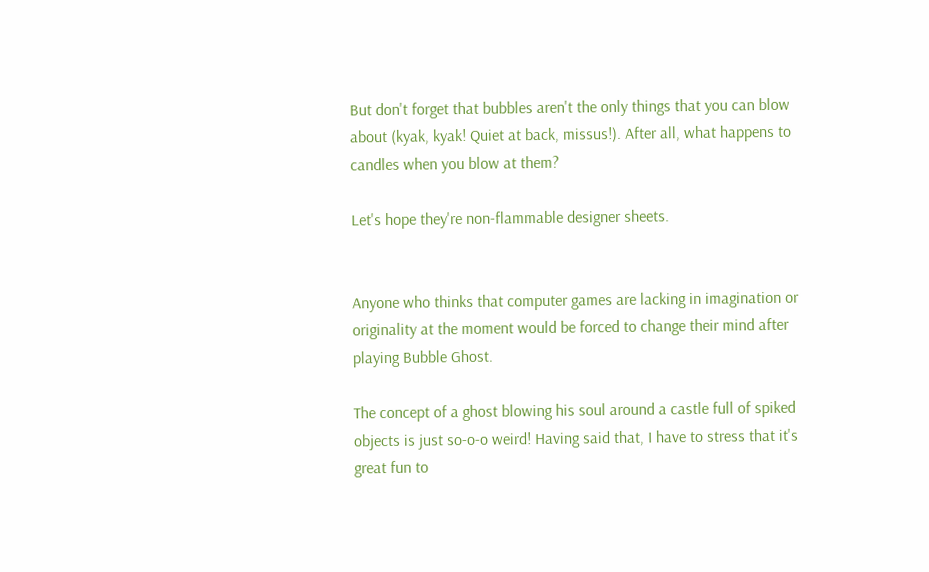But don't forget that bubbles aren't the only things that you can blow about (kyak, kyak! Quiet at back, missus!). After all, what happens to candles when you blow at them?

Let's hope they're non-flammable designer sheets.


Anyone who thinks that computer games are lacking in imagination or originality at the moment would be forced to change their mind after playing Bubble Ghost.

The concept of a ghost blowing his soul around a castle full of spiked objects is just so-o-o weird! Having said that, I have to stress that it's great fun to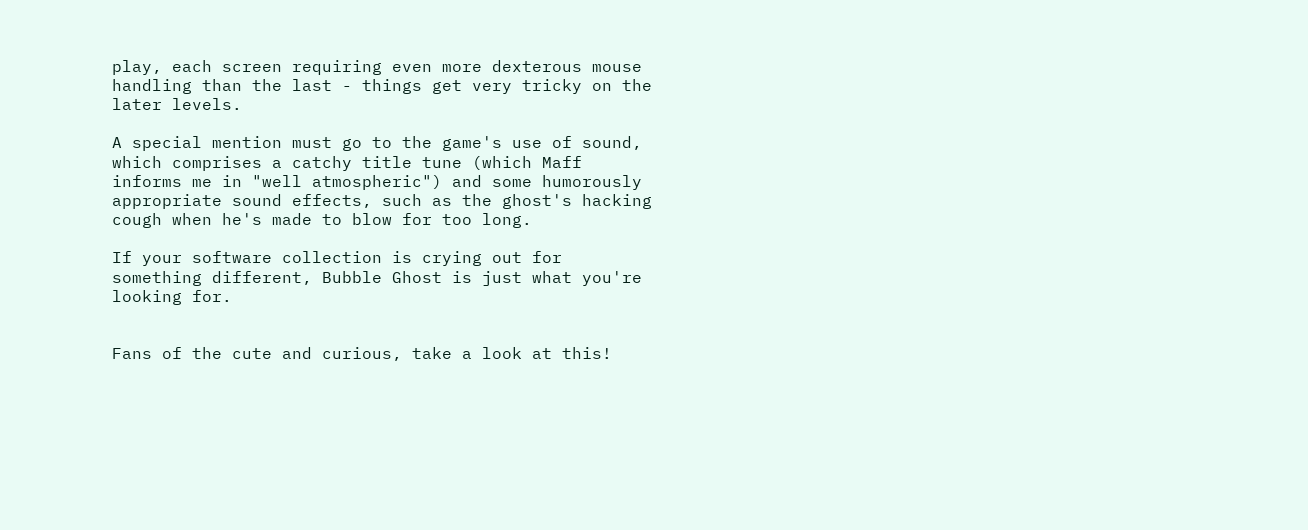play, each screen requiring even more dexterous mouse handling than the last - things get very tricky on the later levels.

A special mention must go to the game's use of sound, which comprises a catchy title tune (which Maff informs me in "well atmospheric") and some humorously appropriate sound effects, such as the ghost's hacking cough when he's made to blow for too long.

If your software collection is crying out for something different, Bubble Ghost is just what you're looking for.


Fans of the cute and curious, take a look at this!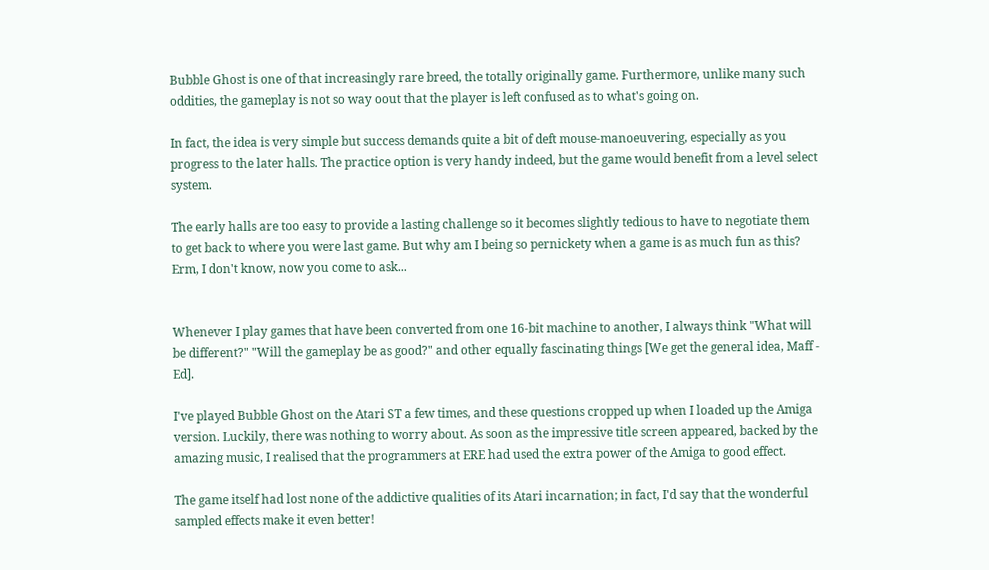Bubble Ghost is one of that increasingly rare breed, the totally originally game. Furthermore, unlike many such oddities, the gameplay is not so way oout that the player is left confused as to what's going on.

In fact, the idea is very simple but success demands quite a bit of deft mouse-manoeuvering, especially as you progress to the later halls. The practice option is very handy indeed, but the game would benefit from a level select system.

The early halls are too easy to provide a lasting challenge so it becomes slightly tedious to have to negotiate them to get back to where you were last game. But why am I being so pernickety when a game is as much fun as this? Erm, I don't know, now you come to ask...


Whenever I play games that have been converted from one 16-bit machine to another, I always think "What will be different?" "Will the gameplay be as good?" and other equally fascinating things [We get the general idea, Maff - Ed].

I've played Bubble Ghost on the Atari ST a few times, and these questions cropped up when I loaded up the Amiga version. Luckily, there was nothing to worry about. As soon as the impressive title screen appeared, backed by the amazing music, I realised that the programmers at ERE had used the extra power of the Amiga to good effect.

The game itself had lost none of the addictive qualities of its Atari incarnation; in fact, I'd say that the wonderful sampled effects make it even better!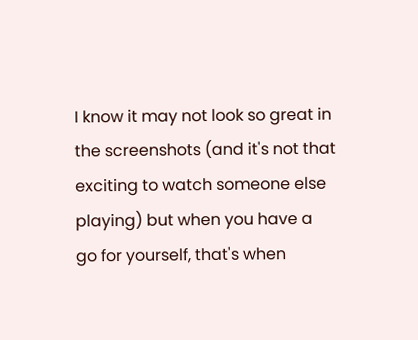I know it may not look so great in the screenshots (and it's not that exciting to watch someone else playing) but when you have a go for yourself, that's when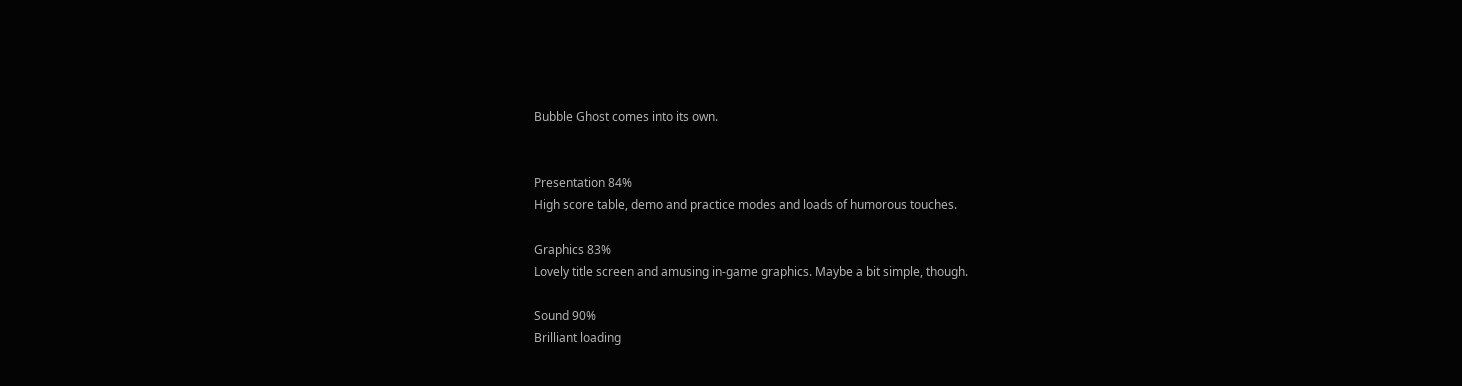Bubble Ghost comes into its own.


Presentation 84%
High score table, demo and practice modes and loads of humorous touches.

Graphics 83%
Lovely title screen and amusing in-game graphics. Maybe a bit simple, though.

Sound 90%
Brilliant loading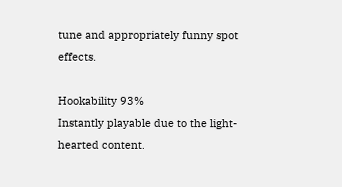tune and appropriately funny spot effects.

Hookability 93%
Instantly playable due to the light-hearted content.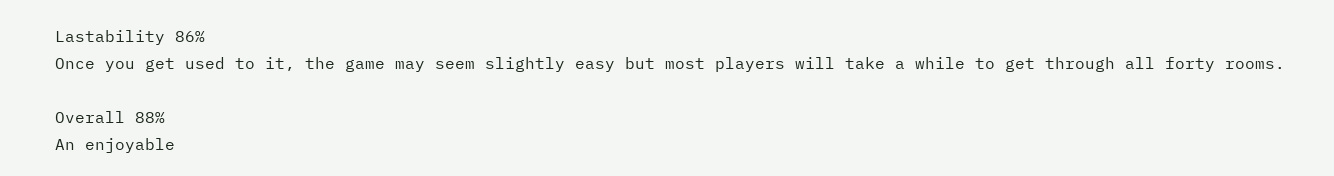Lastability 86%
Once you get used to it, the game may seem slightly easy but most players will take a while to get through all forty rooms.

Overall 88%
An enjoyable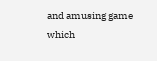and amusing game which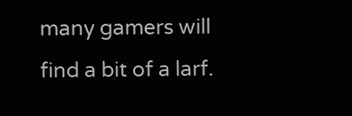many gamers will find a bit of a larf.